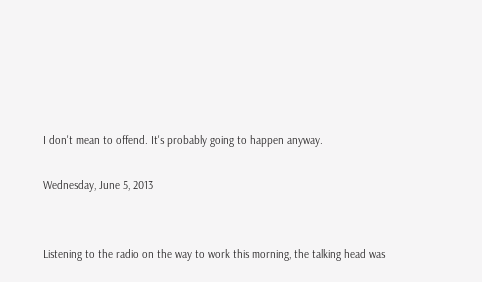I don't mean to offend. It's probably going to happen anyway.

Wednesday, June 5, 2013


Listening to the radio on the way to work this morning, the talking head was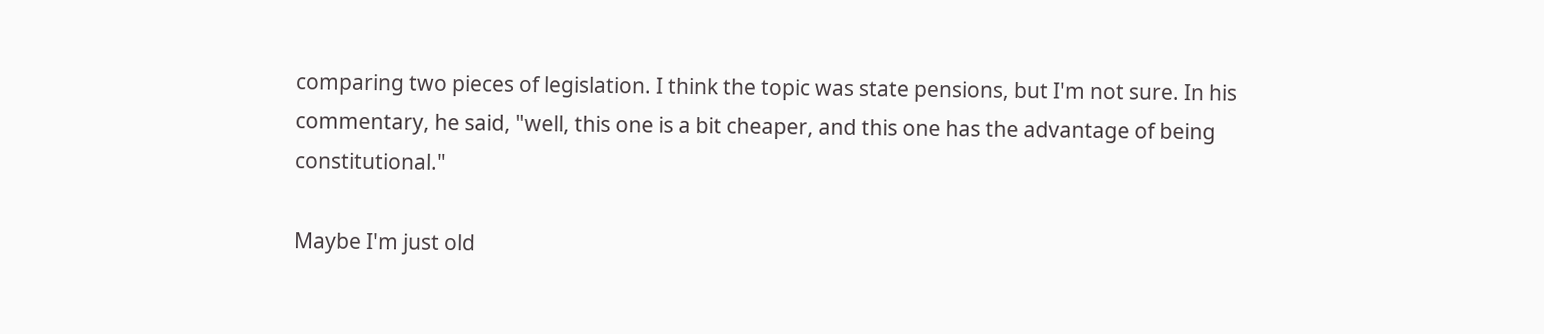comparing two pieces of legislation. I think the topic was state pensions, but I'm not sure. In his commentary, he said, "well, this one is a bit cheaper, and this one has the advantage of being constitutional."

Maybe I'm just old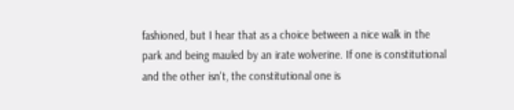fashioned, but I hear that as a choice between a nice walk in the park and being mauled by an irate wolverine. If one is constitutional and the other isn't, the constitutional one is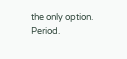the only option. Period.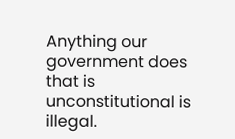Anything our government does that is unconstitutional is illegal.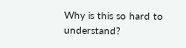Why is this so hard to understand?